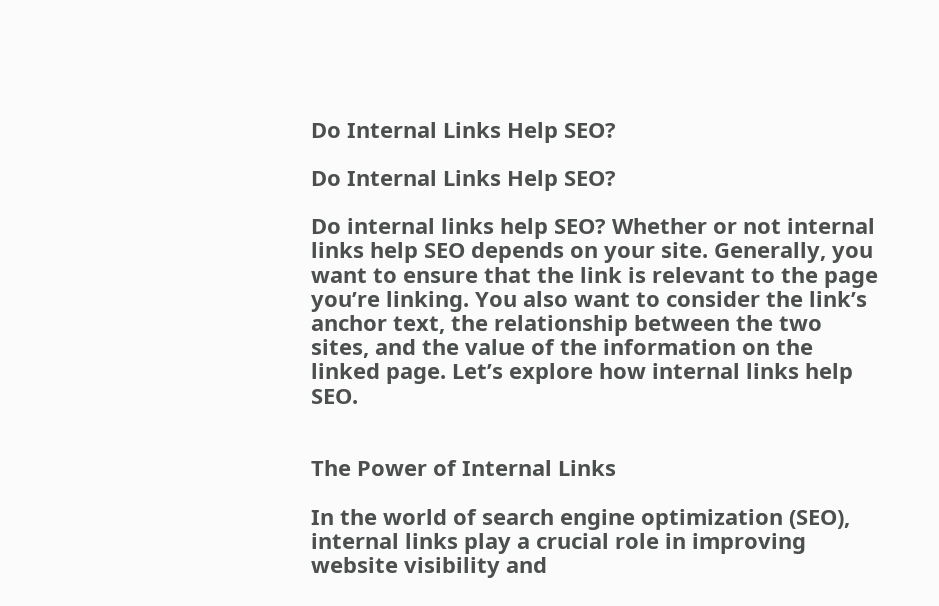Do Internal Links Help SEO?

Do Internal Links Help SEO?

Do internal links help SEO? Whether or not internal links help SEO depends on your site. Generally, you want to ensure that the link is relevant to the page you’re linking. You also want to consider the link’s anchor text, the relationship between the two sites, and the value of the information on the linked page. Let’s explore how internal links help SEO.


The Power of Internal Links

In the world of search engine optimization (SEO), internal links play a crucial role in improving website visibility and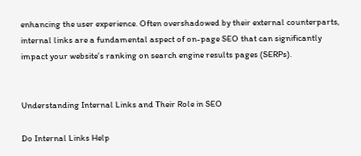enhancing the user experience. Often overshadowed by their external counterparts, internal links are a fundamental aspect of on-page SEO that can significantly impact your website’s ranking on search engine results pages (SERPs).


Understanding Internal Links and Their Role in SEO

Do Internal Links Help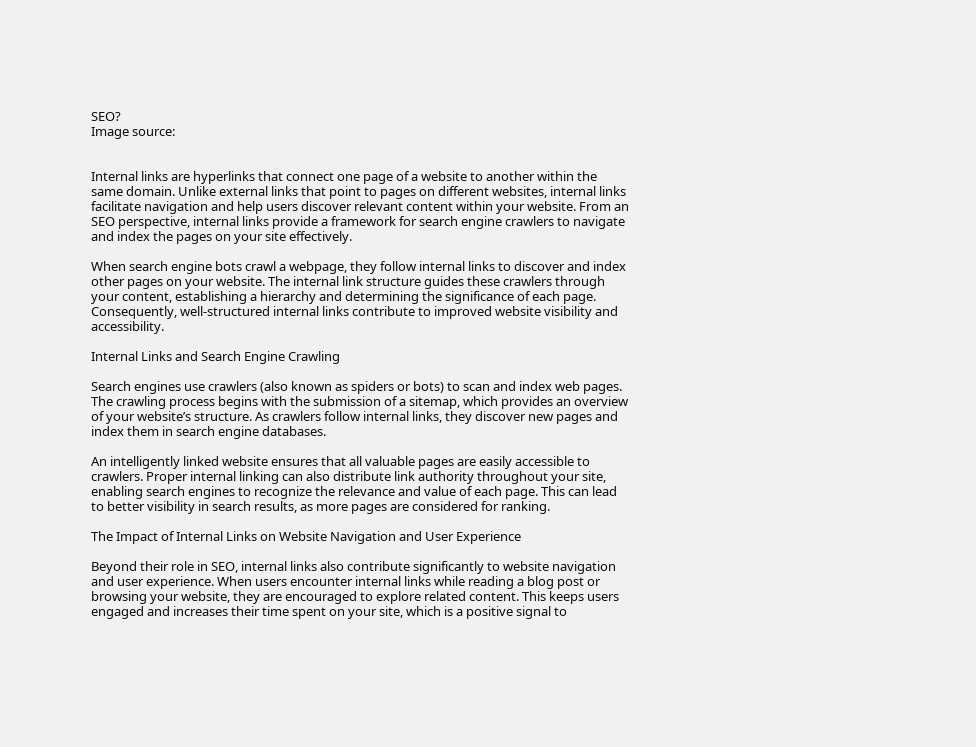SEO?
Image source:


Internal links are hyperlinks that connect one page of a website to another within the same domain. Unlike external links that point to pages on different websites, internal links facilitate navigation and help users discover relevant content within your website. From an SEO perspective, internal links provide a framework for search engine crawlers to navigate and index the pages on your site effectively.

When search engine bots crawl a webpage, they follow internal links to discover and index other pages on your website. The internal link structure guides these crawlers through your content, establishing a hierarchy and determining the significance of each page. Consequently, well-structured internal links contribute to improved website visibility and accessibility.

Internal Links and Search Engine Crawling

Search engines use crawlers (also known as spiders or bots) to scan and index web pages. The crawling process begins with the submission of a sitemap, which provides an overview of your website’s structure. As crawlers follow internal links, they discover new pages and index them in search engine databases.

An intelligently linked website ensures that all valuable pages are easily accessible to crawlers. Proper internal linking can also distribute link authority throughout your site, enabling search engines to recognize the relevance and value of each page. This can lead to better visibility in search results, as more pages are considered for ranking.

The Impact of Internal Links on Website Navigation and User Experience

Beyond their role in SEO, internal links also contribute significantly to website navigation and user experience. When users encounter internal links while reading a blog post or browsing your website, they are encouraged to explore related content. This keeps users engaged and increases their time spent on your site, which is a positive signal to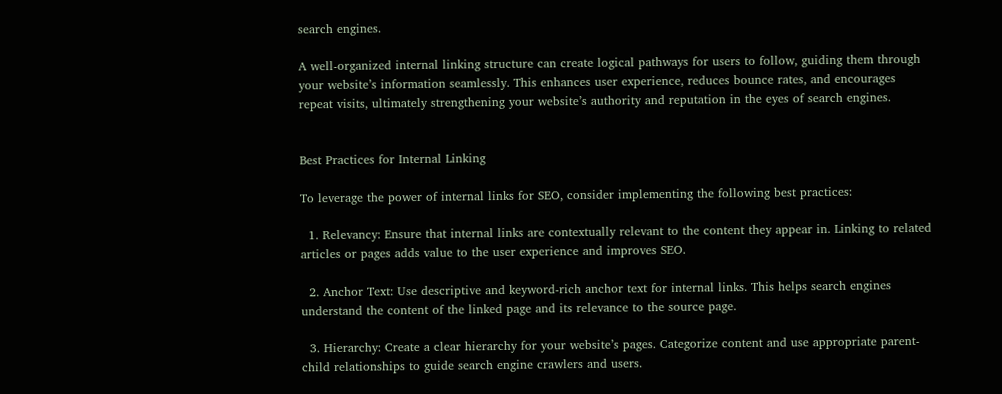search engines.

A well-organized internal linking structure can create logical pathways for users to follow, guiding them through your website’s information seamlessly. This enhances user experience, reduces bounce rates, and encourages repeat visits, ultimately strengthening your website’s authority and reputation in the eyes of search engines.


Best Practices for Internal Linking

To leverage the power of internal links for SEO, consider implementing the following best practices:

  1. Relevancy: Ensure that internal links are contextually relevant to the content they appear in. Linking to related articles or pages adds value to the user experience and improves SEO.

  2. Anchor Text: Use descriptive and keyword-rich anchor text for internal links. This helps search engines understand the content of the linked page and its relevance to the source page.

  3. Hierarchy: Create a clear hierarchy for your website’s pages. Categorize content and use appropriate parent-child relationships to guide search engine crawlers and users.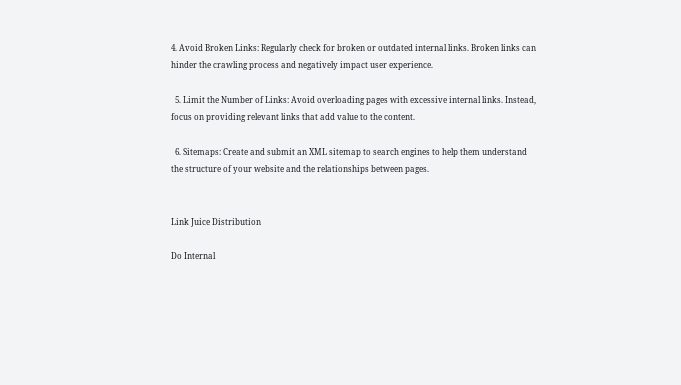4. Avoid Broken Links: Regularly check for broken or outdated internal links. Broken links can hinder the crawling process and negatively impact user experience.

  5. Limit the Number of Links: Avoid overloading pages with excessive internal links. Instead, focus on providing relevant links that add value to the content.

  6. Sitemaps: Create and submit an XML sitemap to search engines to help them understand the structure of your website and the relationships between pages.


Link Juice Distribution

Do Internal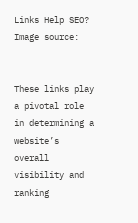Links Help SEO?
Image source:


These links play a pivotal role in determining a website’s overall visibility and ranking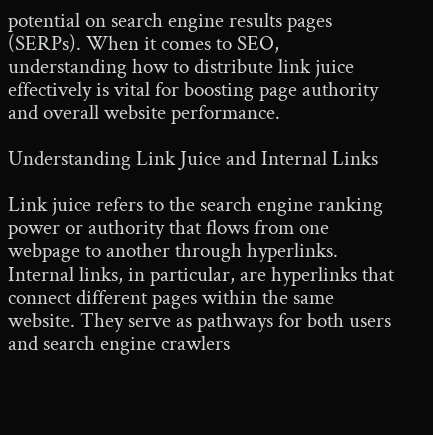potential on search engine results pages (SERPs). When it comes to SEO, understanding how to distribute link juice effectively is vital for boosting page authority and overall website performance.

Understanding Link Juice and Internal Links

Link juice refers to the search engine ranking power or authority that flows from one webpage to another through hyperlinks. Internal links, in particular, are hyperlinks that connect different pages within the same website. They serve as pathways for both users and search engine crawlers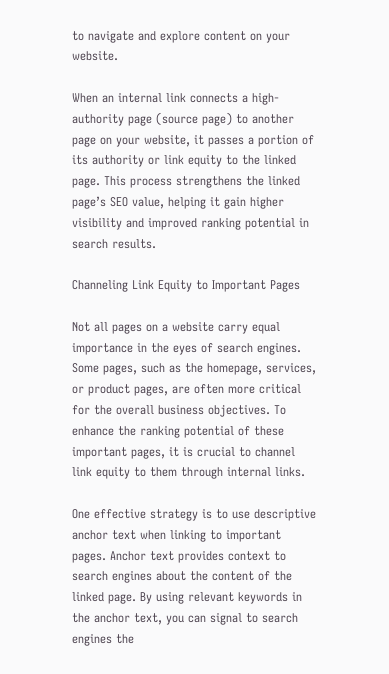to navigate and explore content on your website.

When an internal link connects a high-authority page (source page) to another page on your website, it passes a portion of its authority or link equity to the linked page. This process strengthens the linked page’s SEO value, helping it gain higher visibility and improved ranking potential in search results.

Channeling Link Equity to Important Pages

Not all pages on a website carry equal importance in the eyes of search engines. Some pages, such as the homepage, services, or product pages, are often more critical for the overall business objectives. To enhance the ranking potential of these important pages, it is crucial to channel link equity to them through internal links.

One effective strategy is to use descriptive anchor text when linking to important pages. Anchor text provides context to search engines about the content of the linked page. By using relevant keywords in the anchor text, you can signal to search engines the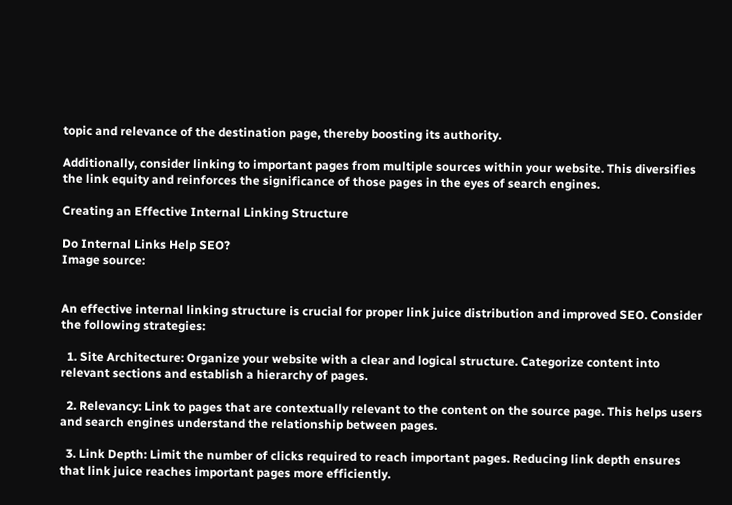topic and relevance of the destination page, thereby boosting its authority.

Additionally, consider linking to important pages from multiple sources within your website. This diversifies the link equity and reinforces the significance of those pages in the eyes of search engines.

Creating an Effective Internal Linking Structure

Do Internal Links Help SEO?
Image source:


An effective internal linking structure is crucial for proper link juice distribution and improved SEO. Consider the following strategies:

  1. Site Architecture: Organize your website with a clear and logical structure. Categorize content into relevant sections and establish a hierarchy of pages.

  2. Relevancy: Link to pages that are contextually relevant to the content on the source page. This helps users and search engines understand the relationship between pages.

  3. Link Depth: Limit the number of clicks required to reach important pages. Reducing link depth ensures that link juice reaches important pages more efficiently.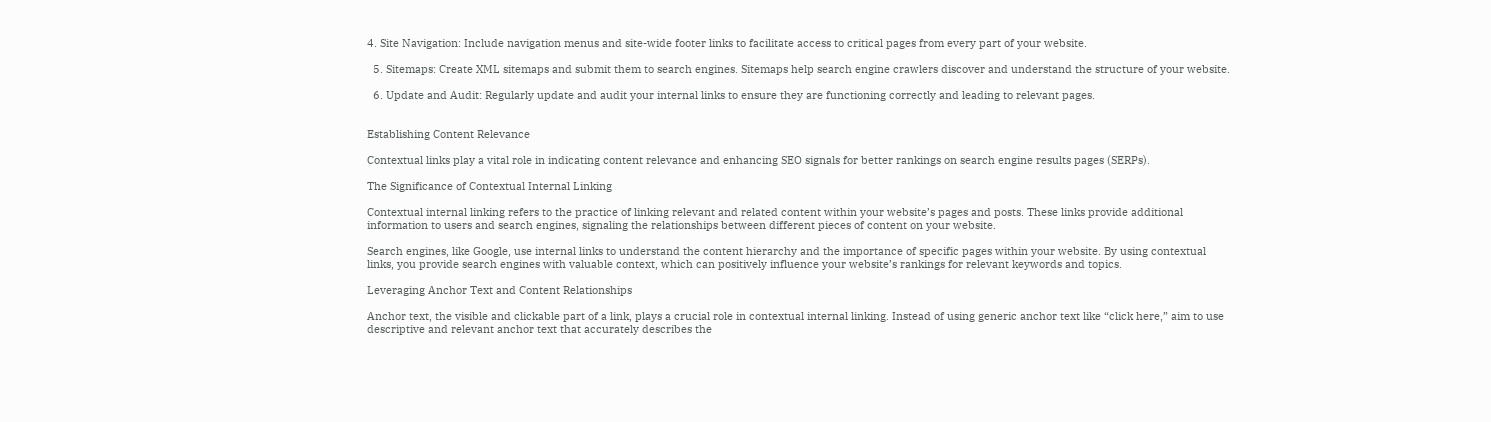4. Site Navigation: Include navigation menus and site-wide footer links to facilitate access to critical pages from every part of your website.

  5. Sitemaps: Create XML sitemaps and submit them to search engines. Sitemaps help search engine crawlers discover and understand the structure of your website.

  6. Update and Audit: Regularly update and audit your internal links to ensure they are functioning correctly and leading to relevant pages.


Establishing Content Relevance

Contextual links play a vital role in indicating content relevance and enhancing SEO signals for better rankings on search engine results pages (SERPs).

The Significance of Contextual Internal Linking

Contextual internal linking refers to the practice of linking relevant and related content within your website’s pages and posts. These links provide additional information to users and search engines, signaling the relationships between different pieces of content on your website.

Search engines, like Google, use internal links to understand the content hierarchy and the importance of specific pages within your website. By using contextual links, you provide search engines with valuable context, which can positively influence your website’s rankings for relevant keywords and topics.

Leveraging Anchor Text and Content Relationships

Anchor text, the visible and clickable part of a link, plays a crucial role in contextual internal linking. Instead of using generic anchor text like “click here,” aim to use descriptive and relevant anchor text that accurately describes the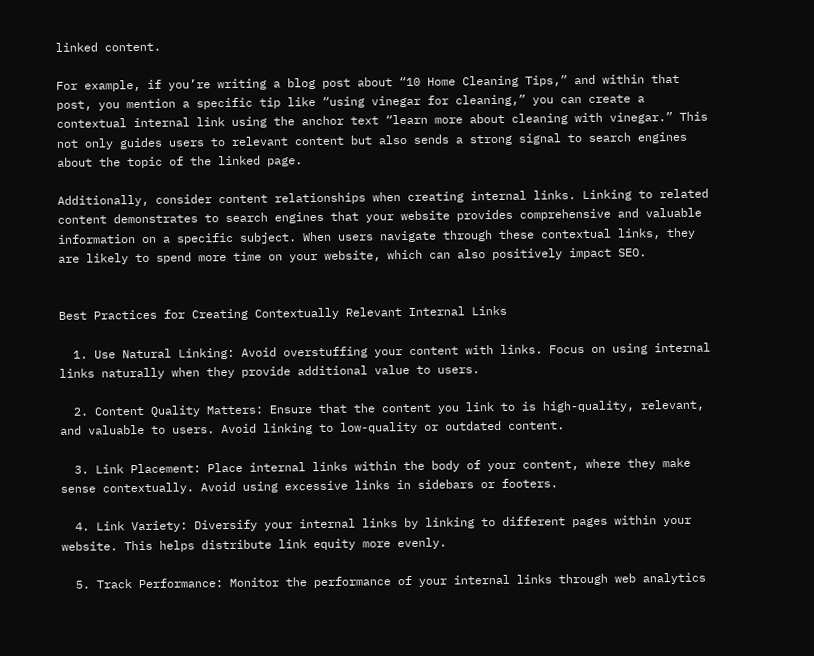linked content.

For example, if you’re writing a blog post about “10 Home Cleaning Tips,” and within that post, you mention a specific tip like “using vinegar for cleaning,” you can create a contextual internal link using the anchor text “learn more about cleaning with vinegar.” This not only guides users to relevant content but also sends a strong signal to search engines about the topic of the linked page.

Additionally, consider content relationships when creating internal links. Linking to related content demonstrates to search engines that your website provides comprehensive and valuable information on a specific subject. When users navigate through these contextual links, they are likely to spend more time on your website, which can also positively impact SEO.


Best Practices for Creating Contextually Relevant Internal Links

  1. Use Natural Linking: Avoid overstuffing your content with links. Focus on using internal links naturally when they provide additional value to users.

  2. Content Quality Matters: Ensure that the content you link to is high-quality, relevant, and valuable to users. Avoid linking to low-quality or outdated content.

  3. Link Placement: Place internal links within the body of your content, where they make sense contextually. Avoid using excessive links in sidebars or footers.

  4. Link Variety: Diversify your internal links by linking to different pages within your website. This helps distribute link equity more evenly.

  5. Track Performance: Monitor the performance of your internal links through web analytics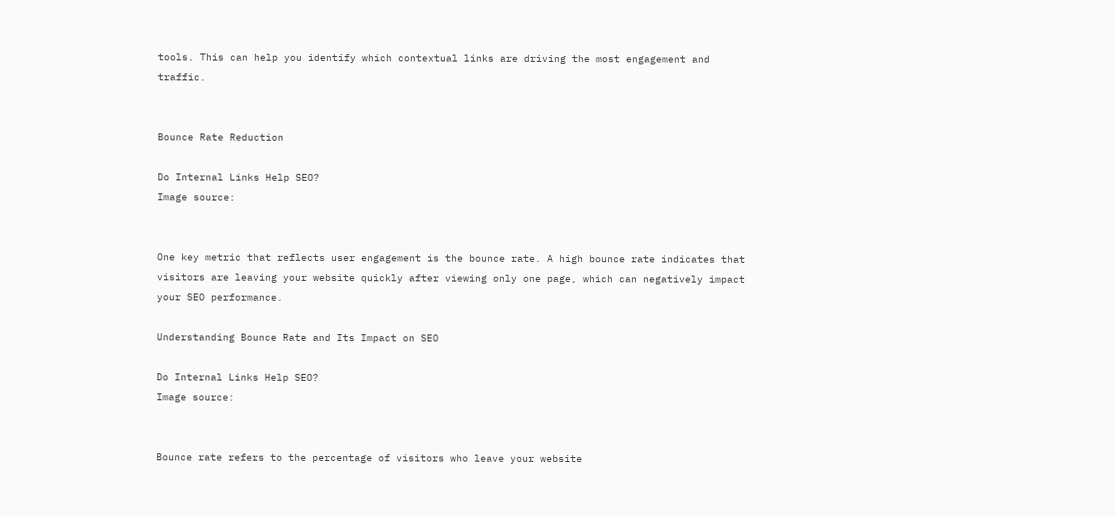tools. This can help you identify which contextual links are driving the most engagement and traffic.


Bounce Rate Reduction

Do Internal Links Help SEO?
Image source:


One key metric that reflects user engagement is the bounce rate. A high bounce rate indicates that visitors are leaving your website quickly after viewing only one page, which can negatively impact your SEO performance.

Understanding Bounce Rate and Its Impact on SEO

Do Internal Links Help SEO?
Image source:


Bounce rate refers to the percentage of visitors who leave your website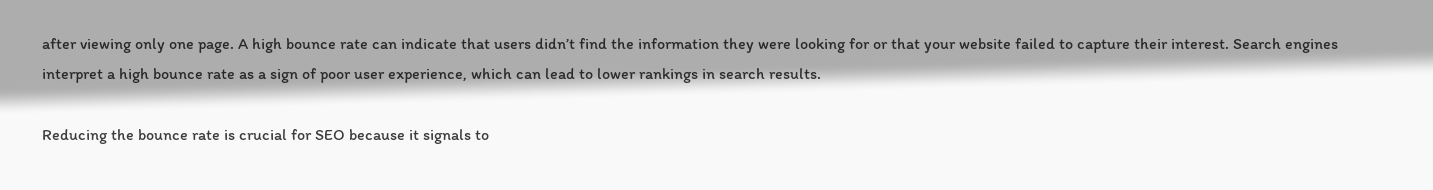after viewing only one page. A high bounce rate can indicate that users didn’t find the information they were looking for or that your website failed to capture their interest. Search engines interpret a high bounce rate as a sign of poor user experience, which can lead to lower rankings in search results.

Reducing the bounce rate is crucial for SEO because it signals to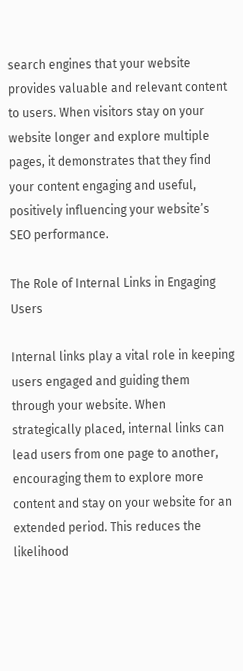search engines that your website provides valuable and relevant content to users. When visitors stay on your website longer and explore multiple pages, it demonstrates that they find your content engaging and useful, positively influencing your website’s SEO performance.

The Role of Internal Links in Engaging Users

Internal links play a vital role in keeping users engaged and guiding them through your website. When strategically placed, internal links can lead users from one page to another, encouraging them to explore more content and stay on your website for an extended period. This reduces the likelihood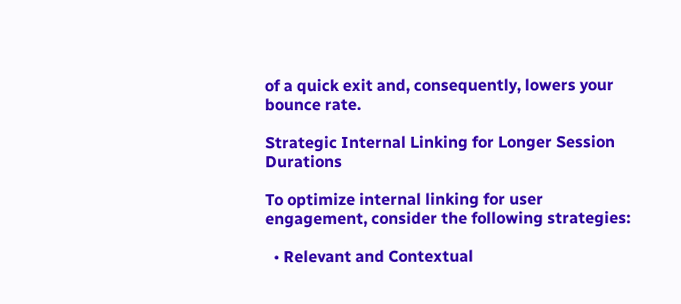of a quick exit and, consequently, lowers your bounce rate.

Strategic Internal Linking for Longer Session Durations

To optimize internal linking for user engagement, consider the following strategies:

  • Relevant and Contextual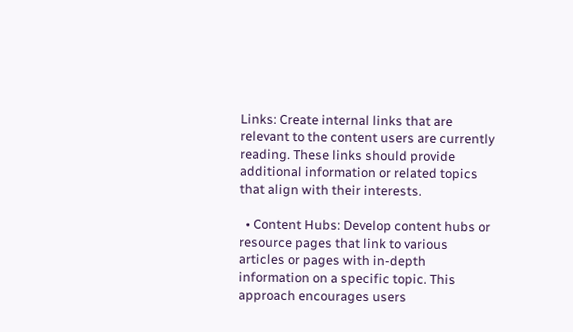Links: Create internal links that are relevant to the content users are currently reading. These links should provide additional information or related topics that align with their interests.

  • Content Hubs: Develop content hubs or resource pages that link to various articles or pages with in-depth information on a specific topic. This approach encourages users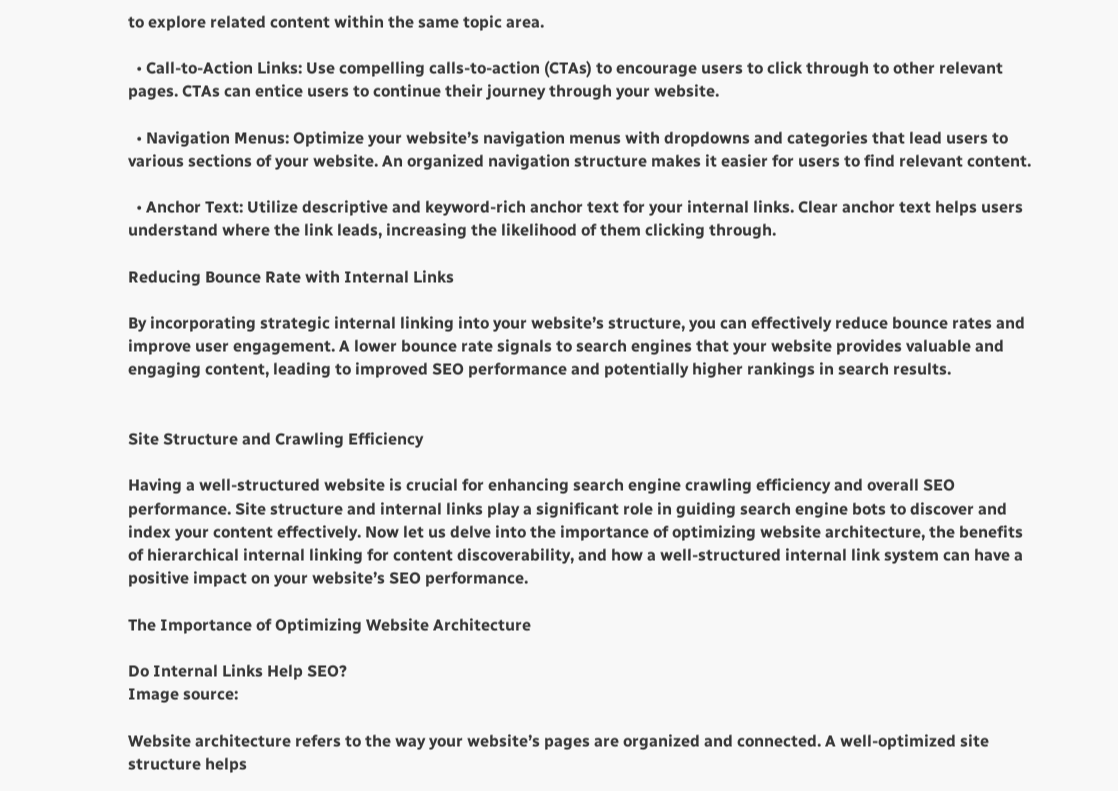to explore related content within the same topic area.

  • Call-to-Action Links: Use compelling calls-to-action (CTAs) to encourage users to click through to other relevant pages. CTAs can entice users to continue their journey through your website.

  • Navigation Menus: Optimize your website’s navigation menus with dropdowns and categories that lead users to various sections of your website. An organized navigation structure makes it easier for users to find relevant content.

  • Anchor Text: Utilize descriptive and keyword-rich anchor text for your internal links. Clear anchor text helps users understand where the link leads, increasing the likelihood of them clicking through.

Reducing Bounce Rate with Internal Links

By incorporating strategic internal linking into your website’s structure, you can effectively reduce bounce rates and improve user engagement. A lower bounce rate signals to search engines that your website provides valuable and engaging content, leading to improved SEO performance and potentially higher rankings in search results.


Site Structure and Crawling Efficiency

Having a well-structured website is crucial for enhancing search engine crawling efficiency and overall SEO performance. Site structure and internal links play a significant role in guiding search engine bots to discover and index your content effectively. Now let us delve into the importance of optimizing website architecture, the benefits of hierarchical internal linking for content discoverability, and how a well-structured internal link system can have a positive impact on your website’s SEO performance.

The Importance of Optimizing Website Architecture

Do Internal Links Help SEO?
Image source:

Website architecture refers to the way your website’s pages are organized and connected. A well-optimized site structure helps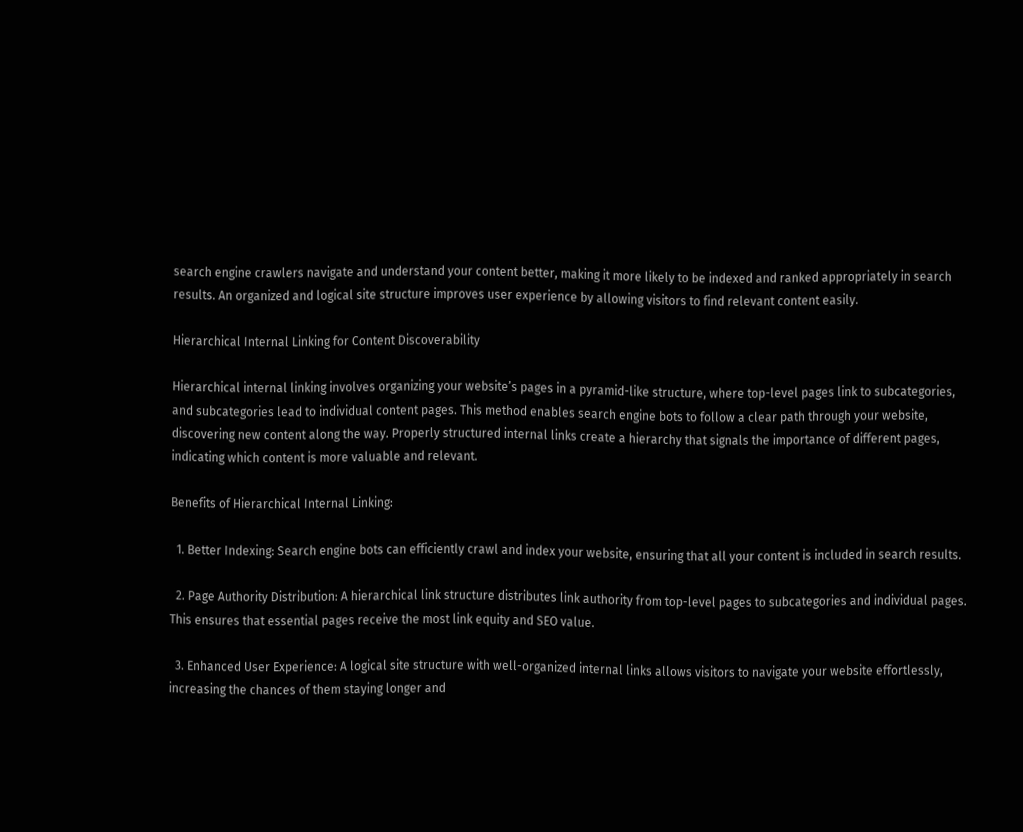search engine crawlers navigate and understand your content better, making it more likely to be indexed and ranked appropriately in search results. An organized and logical site structure improves user experience by allowing visitors to find relevant content easily.

Hierarchical Internal Linking for Content Discoverability

Hierarchical internal linking involves organizing your website’s pages in a pyramid-like structure, where top-level pages link to subcategories, and subcategories lead to individual content pages. This method enables search engine bots to follow a clear path through your website, discovering new content along the way. Properly structured internal links create a hierarchy that signals the importance of different pages, indicating which content is more valuable and relevant.

Benefits of Hierarchical Internal Linking:

  1. Better Indexing: Search engine bots can efficiently crawl and index your website, ensuring that all your content is included in search results.

  2. Page Authority Distribution: A hierarchical link structure distributes link authority from top-level pages to subcategories and individual pages. This ensures that essential pages receive the most link equity and SEO value.

  3. Enhanced User Experience: A logical site structure with well-organized internal links allows visitors to navigate your website effortlessly, increasing the chances of them staying longer and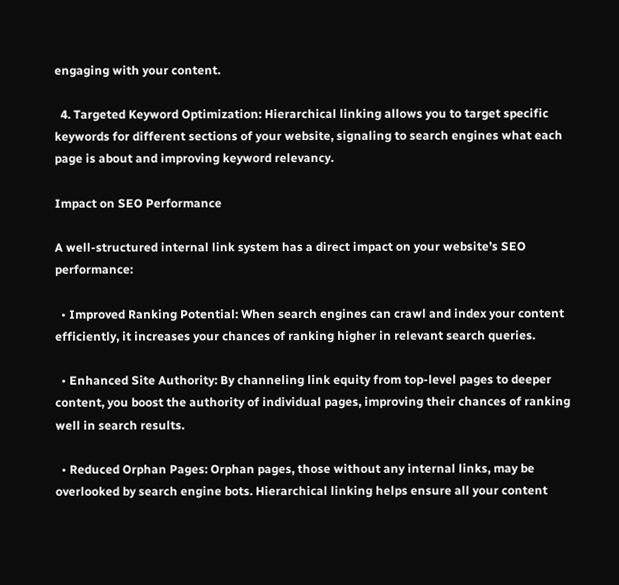engaging with your content.

  4. Targeted Keyword Optimization: Hierarchical linking allows you to target specific keywords for different sections of your website, signaling to search engines what each page is about and improving keyword relevancy.

Impact on SEO Performance

A well-structured internal link system has a direct impact on your website’s SEO performance:

  • Improved Ranking Potential: When search engines can crawl and index your content efficiently, it increases your chances of ranking higher in relevant search queries.

  • Enhanced Site Authority: By channeling link equity from top-level pages to deeper content, you boost the authority of individual pages, improving their chances of ranking well in search results.

  • Reduced Orphan Pages: Orphan pages, those without any internal links, may be overlooked by search engine bots. Hierarchical linking helps ensure all your content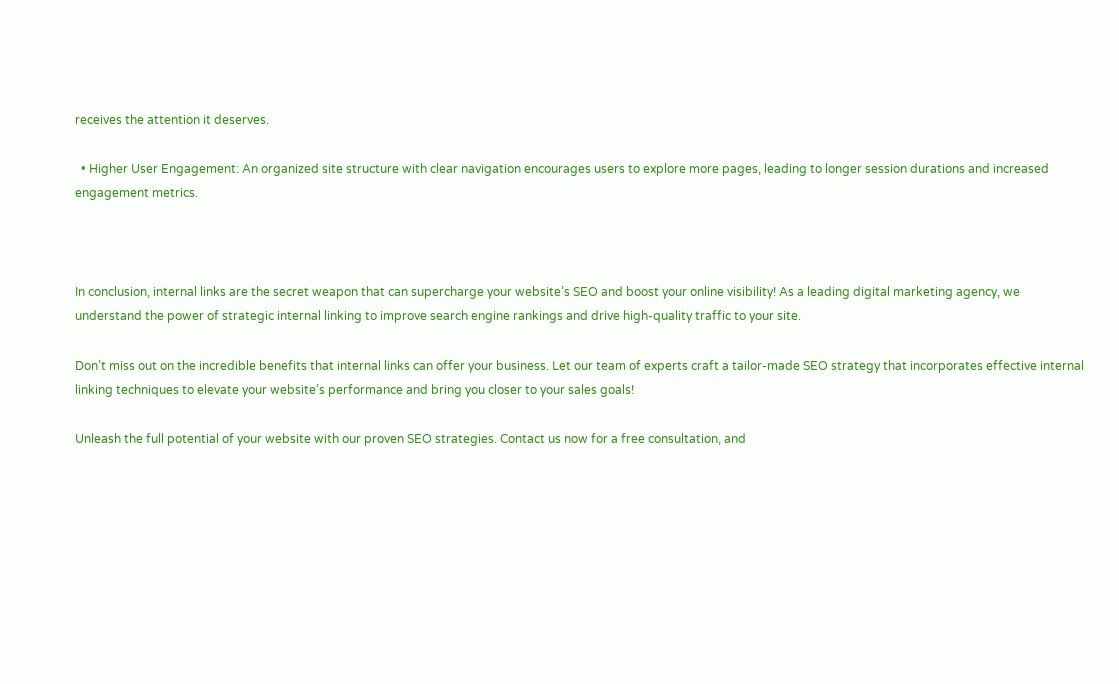receives the attention it deserves.

  • Higher User Engagement: An organized site structure with clear navigation encourages users to explore more pages, leading to longer session durations and increased engagement metrics.



In conclusion, internal links are the secret weapon that can supercharge your website’s SEO and boost your online visibility! As a leading digital marketing agency, we understand the power of strategic internal linking to improve search engine rankings and drive high-quality traffic to your site.

Don’t miss out on the incredible benefits that internal links can offer your business. Let our team of experts craft a tailor-made SEO strategy that incorporates effective internal linking techniques to elevate your website’s performance and bring you closer to your sales goals!

Unleash the full potential of your website with our proven SEO strategies. Contact us now for a free consultation, and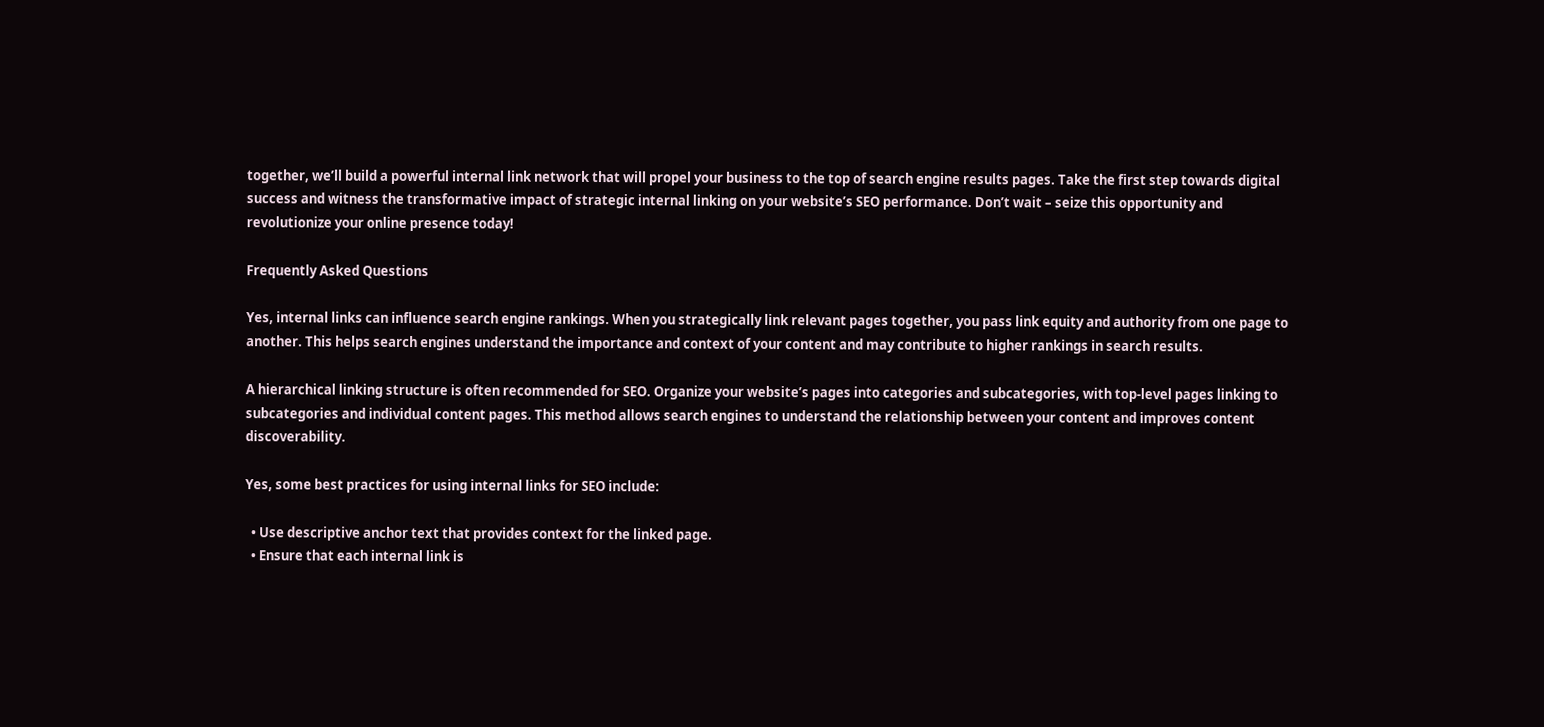together, we’ll build a powerful internal link network that will propel your business to the top of search engine results pages. Take the first step towards digital success and witness the transformative impact of strategic internal linking on your website’s SEO performance. Don’t wait – seize this opportunity and revolutionize your online presence today!

Frequently Asked Questions

Yes, internal links can influence search engine rankings. When you strategically link relevant pages together, you pass link equity and authority from one page to another. This helps search engines understand the importance and context of your content and may contribute to higher rankings in search results.

A hierarchical linking structure is often recommended for SEO. Organize your website’s pages into categories and subcategories, with top-level pages linking to subcategories and individual content pages. This method allows search engines to understand the relationship between your content and improves content discoverability.

Yes, some best practices for using internal links for SEO include:

  • Use descriptive anchor text that provides context for the linked page.
  • Ensure that each internal link is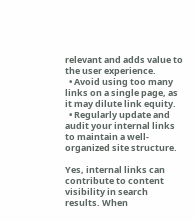relevant and adds value to the user experience.
  • Avoid using too many links on a single page, as it may dilute link equity.
  • Regularly update and audit your internal links to maintain a well-organized site structure.

Yes, internal links can contribute to content visibility in search results. When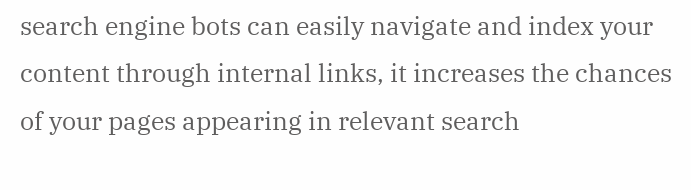search engine bots can easily navigate and index your content through internal links, it increases the chances of your pages appearing in relevant search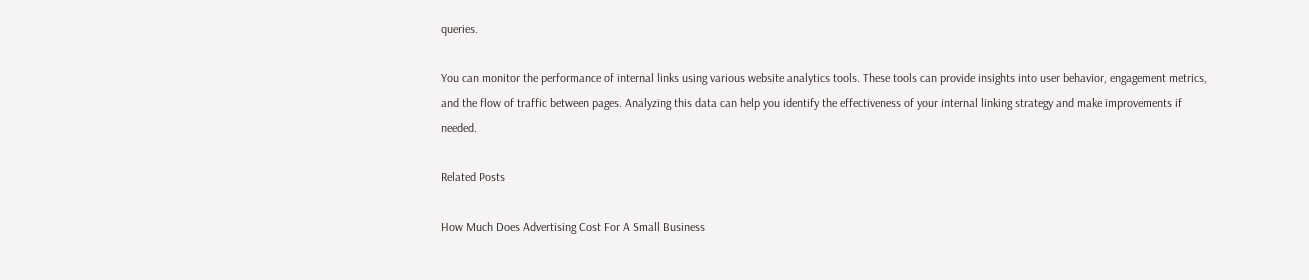queries.

You can monitor the performance of internal links using various website analytics tools. These tools can provide insights into user behavior, engagement metrics, and the flow of traffic between pages. Analyzing this data can help you identify the effectiveness of your internal linking strategy and make improvements if needed.

Related Posts

How Much Does Advertising Cost For A Small Business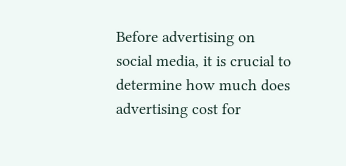Before advertising on social media, it is crucial to determine how much does advertising cost for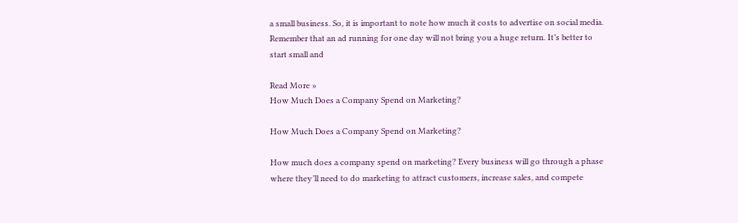a small business. So, it is important to note how much it costs to advertise on social media. Remember that an ad running for one day will not bring you a huge return. It’s better to start small and

Read More »
How Much Does a Company Spend on Marketing?

How Much Does a Company Spend on Marketing?

How much does a company spend on marketing? Every business will go through a phase where they’ll need to do marketing to attract customers, increase sales, and compete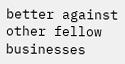better against other fellow businesses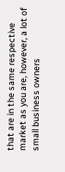that are in the same respective market as you are, however, a lot of small business owners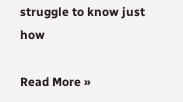struggle to know just how

Read More »